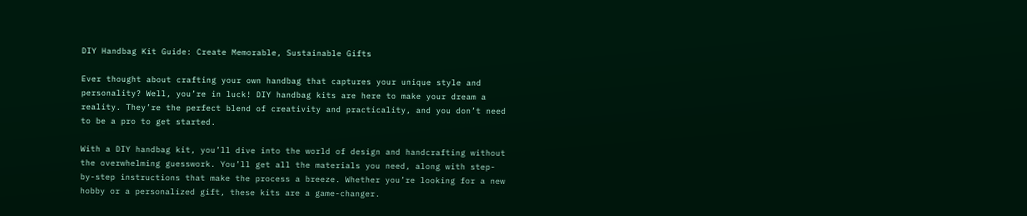DIY Handbag Kit Guide: Create Memorable, Sustainable Gifts

Ever thought about crafting your own handbag that captures your unique style and personality? Well, you’re in luck! DIY handbag kits are here to make your dream a reality. They’re the perfect blend of creativity and practicality, and you don’t need to be a pro to get started.

With a DIY handbag kit, you’ll dive into the world of design and handcrafting without the overwhelming guesswork. You’ll get all the materials you need, along with step-by-step instructions that make the process a breeze. Whether you’re looking for a new hobby or a personalized gift, these kits are a game-changer.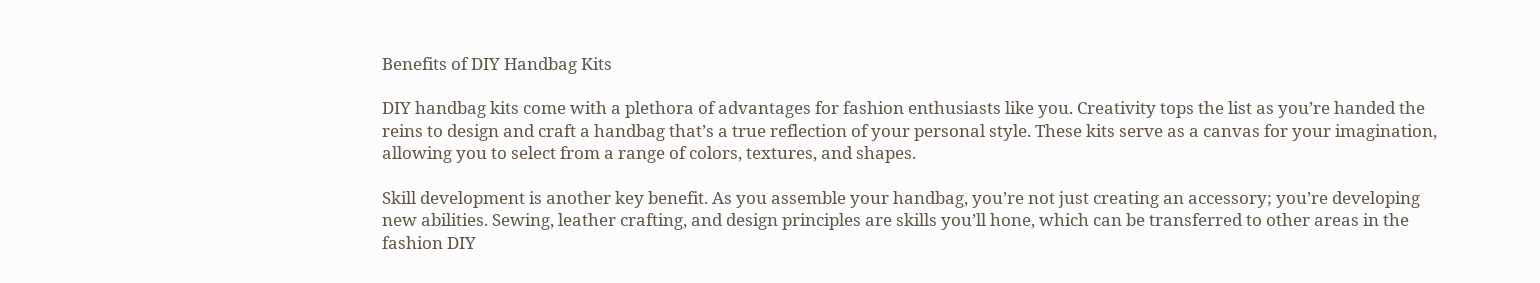Benefits of DIY Handbag Kits

DIY handbag kits come with a plethora of advantages for fashion enthusiasts like you. Creativity tops the list as you’re handed the reins to design and craft a handbag that’s a true reflection of your personal style. These kits serve as a canvas for your imagination, allowing you to select from a range of colors, textures, and shapes.

Skill development is another key benefit. As you assemble your handbag, you’re not just creating an accessory; you’re developing new abilities. Sewing, leather crafting, and design principles are skills you’ll hone, which can be transferred to other areas in the fashion DIY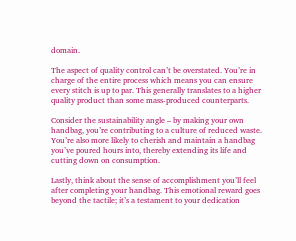domain.

The aspect of quality control can’t be overstated. You’re in charge of the entire process which means you can ensure every stitch is up to par. This generally translates to a higher quality product than some mass-produced counterparts.

Consider the sustainability angle – by making your own handbag, you’re contributing to a culture of reduced waste. You’re also more likely to cherish and maintain a handbag you’ve poured hours into, thereby extending its life and cutting down on consumption.

Lastly, think about the sense of accomplishment you’ll feel after completing your handbag. This emotional reward goes beyond the tactile; it’s a testament to your dedication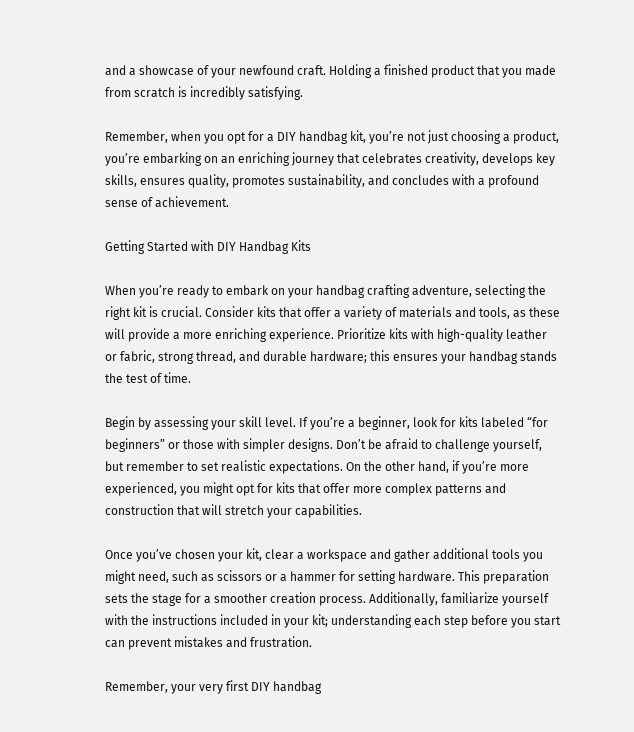and a showcase of your newfound craft. Holding a finished product that you made from scratch is incredibly satisfying.

Remember, when you opt for a DIY handbag kit, you’re not just choosing a product, you’re embarking on an enriching journey that celebrates creativity, develops key skills, ensures quality, promotes sustainability, and concludes with a profound sense of achievement.

Getting Started with DIY Handbag Kits

When you’re ready to embark on your handbag crafting adventure, selecting the right kit is crucial. Consider kits that offer a variety of materials and tools, as these will provide a more enriching experience. Prioritize kits with high-quality leather or fabric, strong thread, and durable hardware; this ensures your handbag stands the test of time.

Begin by assessing your skill level. If you’re a beginner, look for kits labeled “for beginners” or those with simpler designs. Don’t be afraid to challenge yourself, but remember to set realistic expectations. On the other hand, if you’re more experienced, you might opt for kits that offer more complex patterns and construction that will stretch your capabilities.

Once you’ve chosen your kit, clear a workspace and gather additional tools you might need, such as scissors or a hammer for setting hardware. This preparation sets the stage for a smoother creation process. Additionally, familiarize yourself with the instructions included in your kit; understanding each step before you start can prevent mistakes and frustration.

Remember, your very first DIY handbag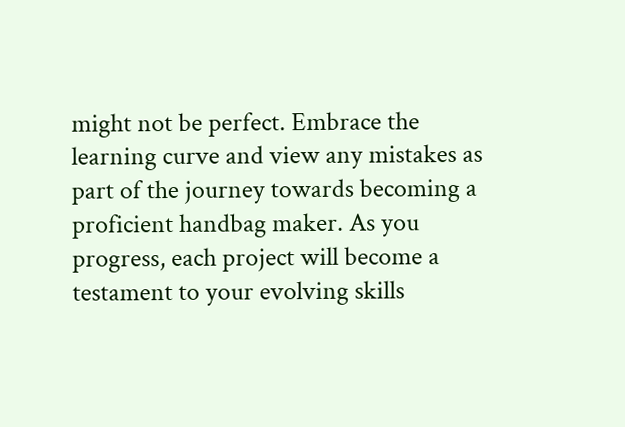might not be perfect. Embrace the learning curve and view any mistakes as part of the journey towards becoming a proficient handbag maker. As you progress, each project will become a testament to your evolving skills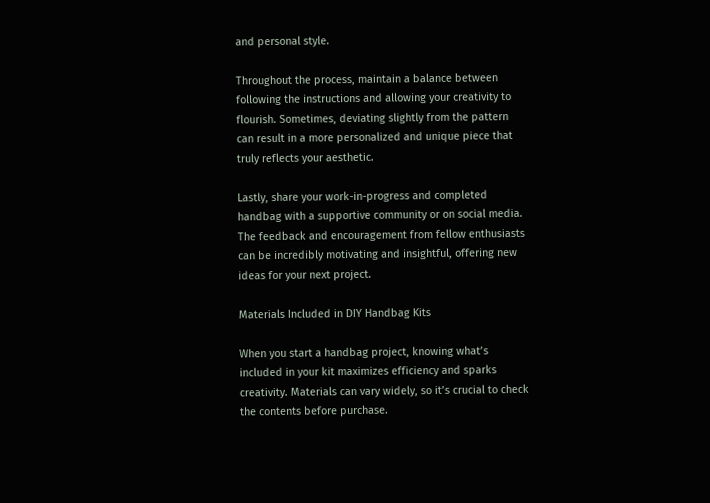and personal style.

Throughout the process, maintain a balance between following the instructions and allowing your creativity to flourish. Sometimes, deviating slightly from the pattern can result in a more personalized and unique piece that truly reflects your aesthetic.

Lastly, share your work-in-progress and completed handbag with a supportive community or on social media. The feedback and encouragement from fellow enthusiasts can be incredibly motivating and insightful, offering new ideas for your next project.

Materials Included in DIY Handbag Kits

When you start a handbag project, knowing what’s included in your kit maximizes efficiency and sparks creativity. Materials can vary widely, so it’s crucial to check the contents before purchase.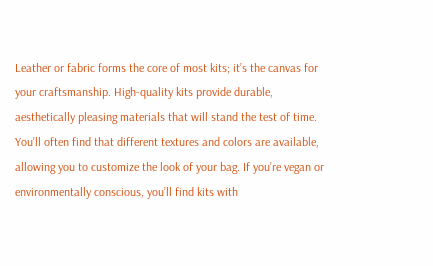Leather or fabric forms the core of most kits; it’s the canvas for your craftsmanship. High-quality kits provide durable, aesthetically pleasing materials that will stand the test of time. You’ll often find that different textures and colors are available, allowing you to customize the look of your bag. If you’re vegan or environmentally conscious, you’ll find kits with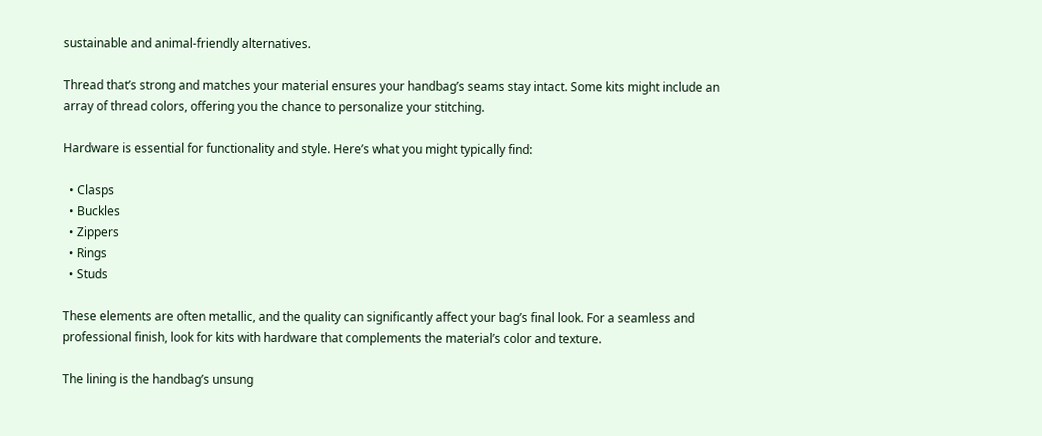sustainable and animal-friendly alternatives.

Thread that’s strong and matches your material ensures your handbag’s seams stay intact. Some kits might include an array of thread colors, offering you the chance to personalize your stitching.

Hardware is essential for functionality and style. Here’s what you might typically find:

  • Clasps
  • Buckles
  • Zippers
  • Rings
  • Studs

These elements are often metallic, and the quality can significantly affect your bag’s final look. For a seamless and professional finish, look for kits with hardware that complements the material’s color and texture.

The lining is the handbag’s unsung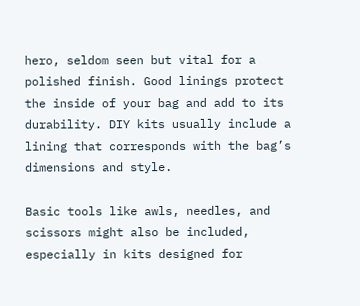hero, seldom seen but vital for a polished finish. Good linings protect the inside of your bag and add to its durability. DIY kits usually include a lining that corresponds with the bag’s dimensions and style.

Basic tools like awls, needles, and scissors might also be included, especially in kits designed for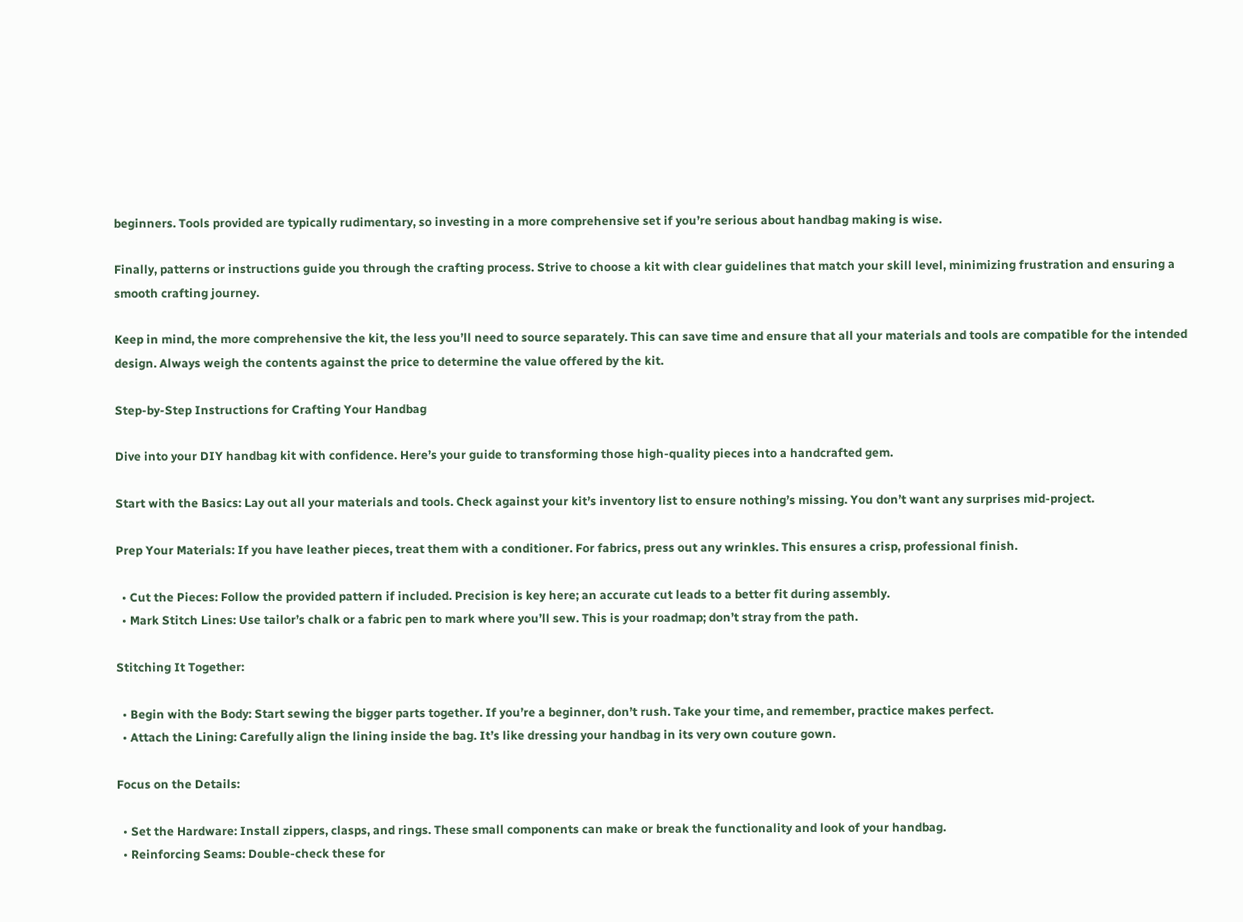beginners. Tools provided are typically rudimentary, so investing in a more comprehensive set if you’re serious about handbag making is wise.

Finally, patterns or instructions guide you through the crafting process. Strive to choose a kit with clear guidelines that match your skill level, minimizing frustration and ensuring a smooth crafting journey.

Keep in mind, the more comprehensive the kit, the less you’ll need to source separately. This can save time and ensure that all your materials and tools are compatible for the intended design. Always weigh the contents against the price to determine the value offered by the kit.

Step-by-Step Instructions for Crafting Your Handbag

Dive into your DIY handbag kit with confidence. Here’s your guide to transforming those high-quality pieces into a handcrafted gem.

Start with the Basics: Lay out all your materials and tools. Check against your kit’s inventory list to ensure nothing’s missing. You don’t want any surprises mid-project.

Prep Your Materials: If you have leather pieces, treat them with a conditioner. For fabrics, press out any wrinkles. This ensures a crisp, professional finish.

  • Cut the Pieces: Follow the provided pattern if included. Precision is key here; an accurate cut leads to a better fit during assembly.
  • Mark Stitch Lines: Use tailor’s chalk or a fabric pen to mark where you’ll sew. This is your roadmap; don’t stray from the path.

Stitching It Together:

  • Begin with the Body: Start sewing the bigger parts together. If you’re a beginner, don’t rush. Take your time, and remember, practice makes perfect.
  • Attach the Lining: Carefully align the lining inside the bag. It’s like dressing your handbag in its very own couture gown.

Focus on the Details:

  • Set the Hardware: Install zippers, clasps, and rings. These small components can make or break the functionality and look of your handbag.
  • Reinforcing Seams: Double-check these for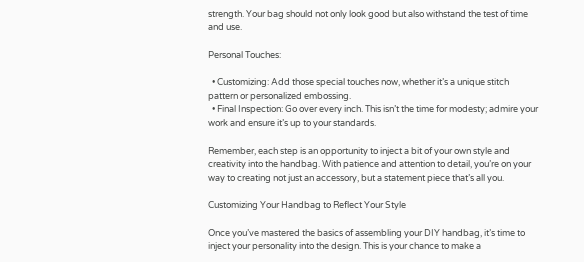strength. Your bag should not only look good but also withstand the test of time and use.

Personal Touches:

  • Customizing: Add those special touches now, whether it’s a unique stitch pattern or personalized embossing.
  • Final Inspection: Go over every inch. This isn’t the time for modesty; admire your work and ensure it’s up to your standards.

Remember, each step is an opportunity to inject a bit of your own style and creativity into the handbag. With patience and attention to detail, you’re on your way to creating not just an accessory, but a statement piece that’s all you.

Customizing Your Handbag to Reflect Your Style

Once you’ve mastered the basics of assembling your DIY handbag, it’s time to inject your personality into the design. This is your chance to make a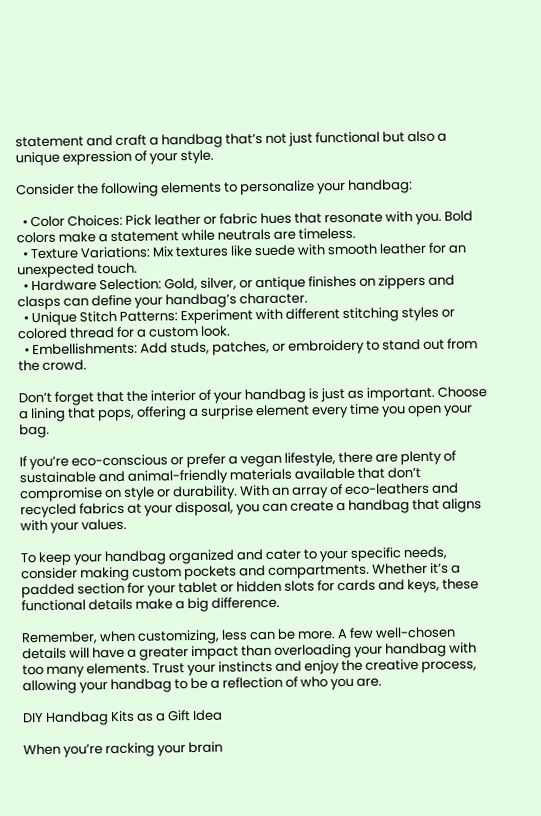statement and craft a handbag that’s not just functional but also a unique expression of your style.

Consider the following elements to personalize your handbag:

  • Color Choices: Pick leather or fabric hues that resonate with you. Bold colors make a statement while neutrals are timeless.
  • Texture Variations: Mix textures like suede with smooth leather for an unexpected touch.
  • Hardware Selection: Gold, silver, or antique finishes on zippers and clasps can define your handbag’s character.
  • Unique Stitch Patterns: Experiment with different stitching styles or colored thread for a custom look.
  • Embellishments: Add studs, patches, or embroidery to stand out from the crowd.

Don’t forget that the interior of your handbag is just as important. Choose a lining that pops, offering a surprise element every time you open your bag.

If you’re eco-conscious or prefer a vegan lifestyle, there are plenty of sustainable and animal-friendly materials available that don’t compromise on style or durability. With an array of eco-leathers and recycled fabrics at your disposal, you can create a handbag that aligns with your values.

To keep your handbag organized and cater to your specific needs, consider making custom pockets and compartments. Whether it’s a padded section for your tablet or hidden slots for cards and keys, these functional details make a big difference.

Remember, when customizing, less can be more. A few well-chosen details will have a greater impact than overloading your handbag with too many elements. Trust your instincts and enjoy the creative process, allowing your handbag to be a reflection of who you are.

DIY Handbag Kits as a Gift Idea

When you’re racking your brain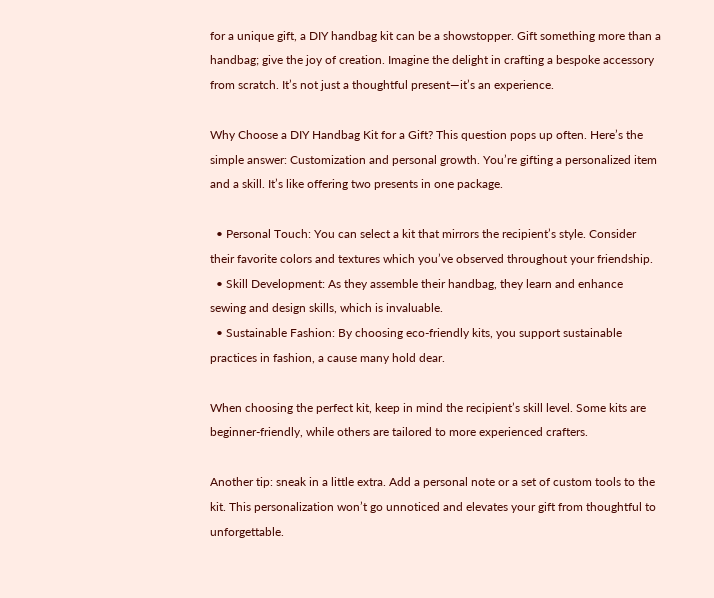for a unique gift, a DIY handbag kit can be a showstopper. Gift something more than a handbag; give the joy of creation. Imagine the delight in crafting a bespoke accessory from scratch. It’s not just a thoughtful present—it’s an experience.

Why Choose a DIY Handbag Kit for a Gift? This question pops up often. Here’s the simple answer: Customization and personal growth. You’re gifting a personalized item and a skill. It’s like offering two presents in one package.

  • Personal Touch: You can select a kit that mirrors the recipient’s style. Consider their favorite colors and textures which you’ve observed throughout your friendship.
  • Skill Development: As they assemble their handbag, they learn and enhance sewing and design skills, which is invaluable.
  • Sustainable Fashion: By choosing eco-friendly kits, you support sustainable practices in fashion, a cause many hold dear.

When choosing the perfect kit, keep in mind the recipient’s skill level. Some kits are beginner-friendly, while others are tailored to more experienced crafters.

Another tip: sneak in a little extra. Add a personal note or a set of custom tools to the kit. This personalization won’t go unnoticed and elevates your gift from thoughtful to unforgettable.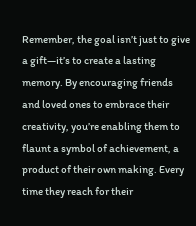Remember, the goal isn’t just to give a gift—it’s to create a lasting memory. By encouraging friends and loved ones to embrace their creativity, you’re enabling them to flaunt a symbol of achievement, a product of their own making. Every time they reach for their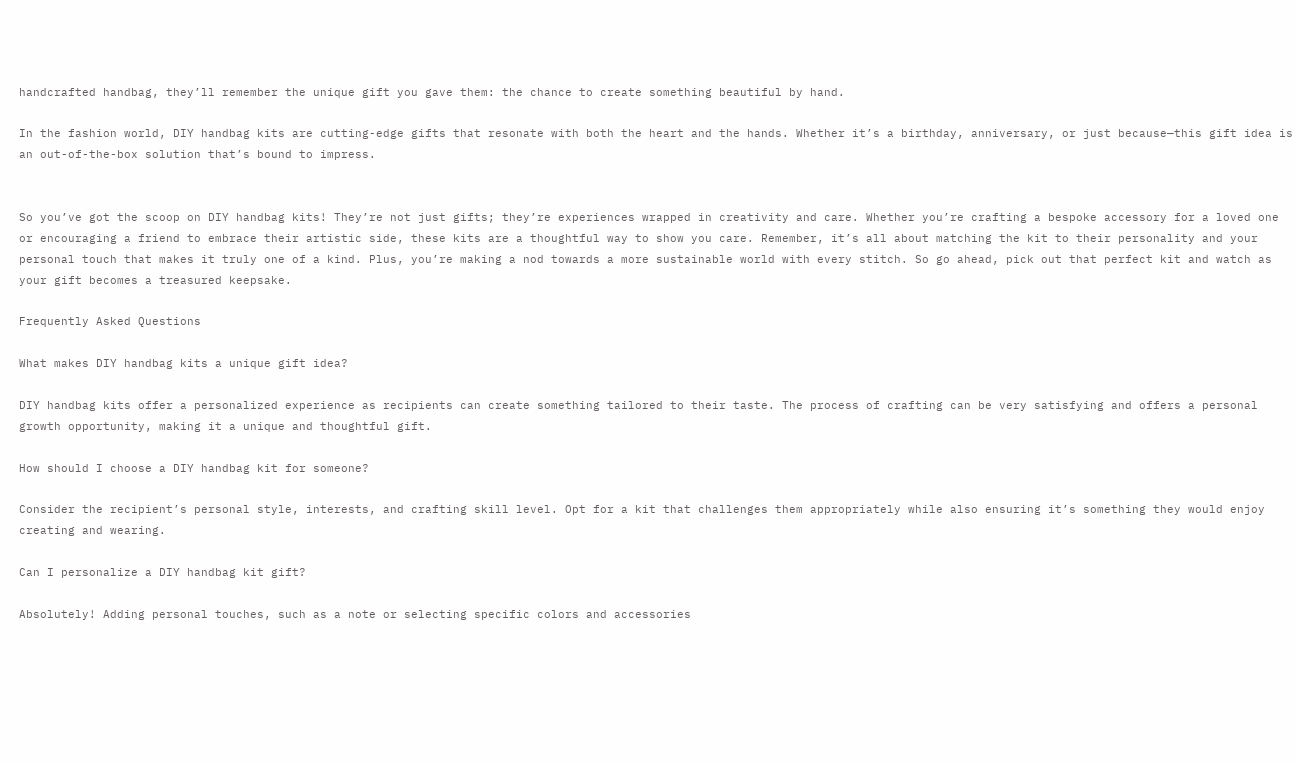handcrafted handbag, they’ll remember the unique gift you gave them: the chance to create something beautiful by hand.

In the fashion world, DIY handbag kits are cutting-edge gifts that resonate with both the heart and the hands. Whether it’s a birthday, anniversary, or just because—this gift idea is an out-of-the-box solution that’s bound to impress.


So you’ve got the scoop on DIY handbag kits! They’re not just gifts; they’re experiences wrapped in creativity and care. Whether you’re crafting a bespoke accessory for a loved one or encouraging a friend to embrace their artistic side, these kits are a thoughtful way to show you care. Remember, it’s all about matching the kit to their personality and your personal touch that makes it truly one of a kind. Plus, you’re making a nod towards a more sustainable world with every stitch. So go ahead, pick out that perfect kit and watch as your gift becomes a treasured keepsake.

Frequently Asked Questions

What makes DIY handbag kits a unique gift idea?

DIY handbag kits offer a personalized experience as recipients can create something tailored to their taste. The process of crafting can be very satisfying and offers a personal growth opportunity, making it a unique and thoughtful gift.

How should I choose a DIY handbag kit for someone?

Consider the recipient’s personal style, interests, and crafting skill level. Opt for a kit that challenges them appropriately while also ensuring it’s something they would enjoy creating and wearing.

Can I personalize a DIY handbag kit gift?

Absolutely! Adding personal touches, such as a note or selecting specific colors and accessories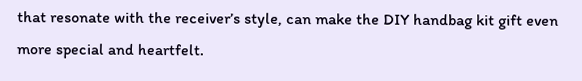that resonate with the receiver’s style, can make the DIY handbag kit gift even more special and heartfelt.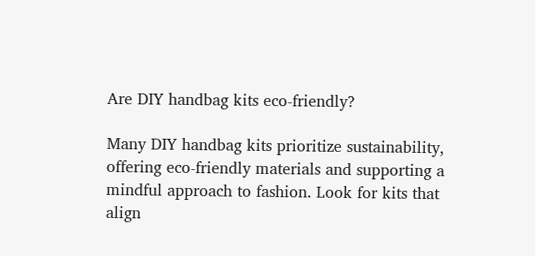Are DIY handbag kits eco-friendly?

Many DIY handbag kits prioritize sustainability, offering eco-friendly materials and supporting a mindful approach to fashion. Look for kits that align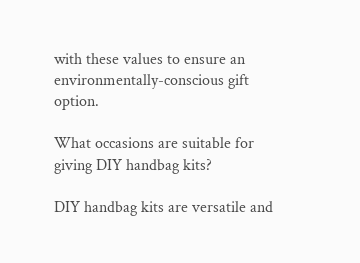with these values to ensure an environmentally-conscious gift option.

What occasions are suitable for giving DIY handbag kits?

DIY handbag kits are versatile and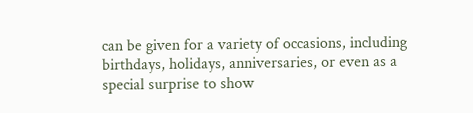can be given for a variety of occasions, including birthdays, holidays, anniversaries, or even as a special surprise to show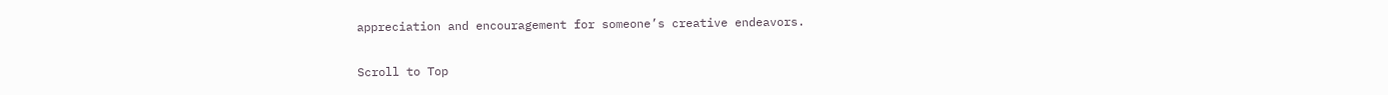appreciation and encouragement for someone’s creative endeavors.

Scroll to Top